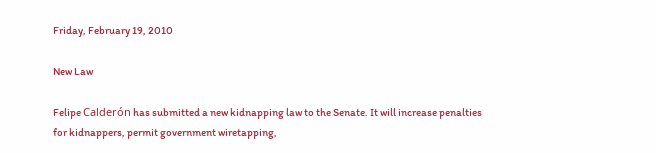Friday, February 19, 2010

New Law

Felipe Calderón has submitted a new kidnapping law to the Senate. It will increase penalties for kidnappers, permit government wiretapping,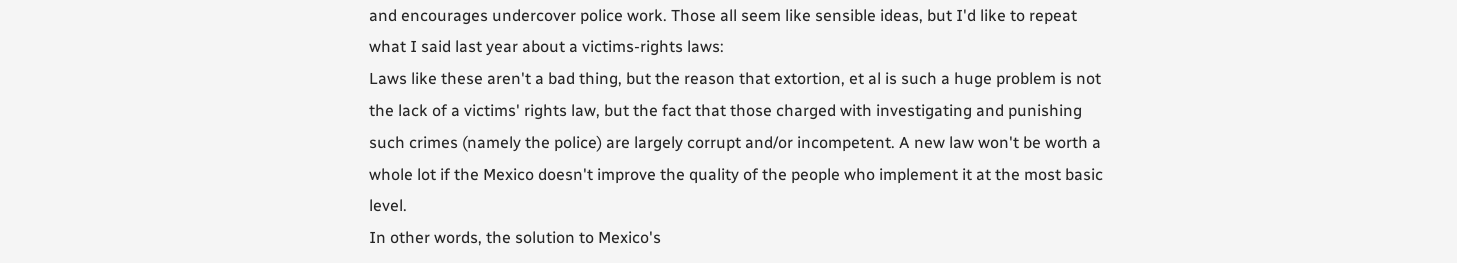and encourages undercover police work. Those all seem like sensible ideas, but I'd like to repeat what I said last year about a victims-rights laws:
Laws like these aren't a bad thing, but the reason that extortion, et al is such a huge problem is not the lack of a victims' rights law, but the fact that those charged with investigating and punishing such crimes (namely the police) are largely corrupt and/or incompetent. A new law won't be worth a whole lot if the Mexico doesn't improve the quality of the people who implement it at the most basic level.
In other words, the solution to Mexico's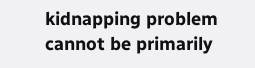kidnapping problem cannot be primarily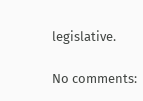legislative.

No comments: